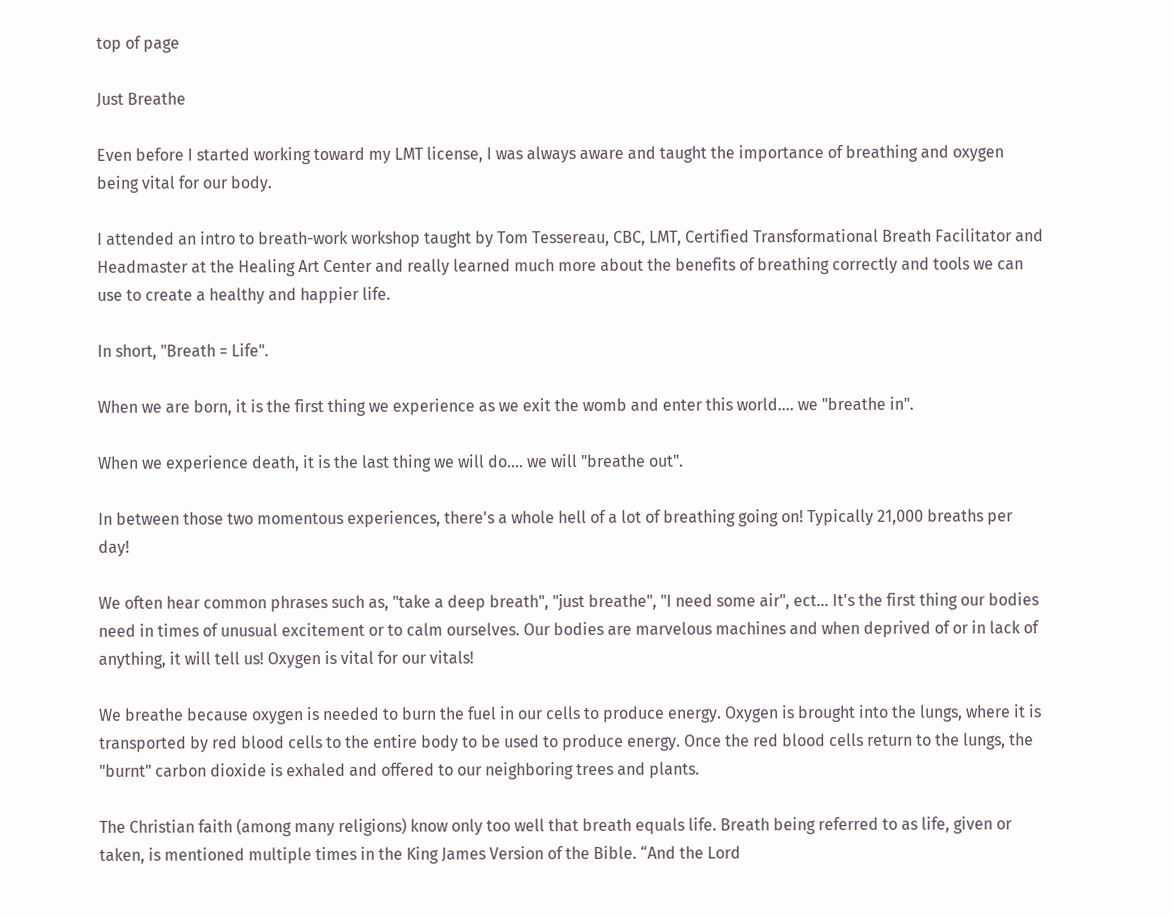top of page

Just Breathe

Even before I started working toward my LMT license, I was always aware and taught the importance of breathing and oxygen being vital for our body.

I attended an intro to breath-work workshop taught by Tom Tessereau, CBC, LMT, Certified Transformational Breath Facilitator and Headmaster at the Healing Art Center and really learned much more about the benefits of breathing correctly and tools we can use to create a healthy and happier life.

In short, "Breath = Life".

When we are born, it is the first thing we experience as we exit the womb and enter this world.... we "breathe in".

When we experience death, it is the last thing we will do.... we will "breathe out".

In between those two momentous experiences, there's a whole hell of a lot of breathing going on! Typically 21,000 breaths per day!

We often hear common phrases such as, "take a deep breath", "just breathe", "I need some air", ect... It's the first thing our bodies need in times of unusual excitement or to calm ourselves. Our bodies are marvelous machines and when deprived of or in lack of anything, it will tell us! Oxygen is vital for our vitals!

We breathe because oxygen is needed to burn the fuel in our cells to produce energy. Oxygen is brought into the lungs, where it is transported by red blood cells to the entire body to be used to produce energy. Once the red blood cells return to the lungs, the "burnt" carbon dioxide is exhaled and offered to our neighboring trees and plants.

The Christian faith (among many religions) know only too well that breath equals life. Breath being referred to as life, given or taken, is mentioned multiple times in the King James Version of the Bible. “And the Lord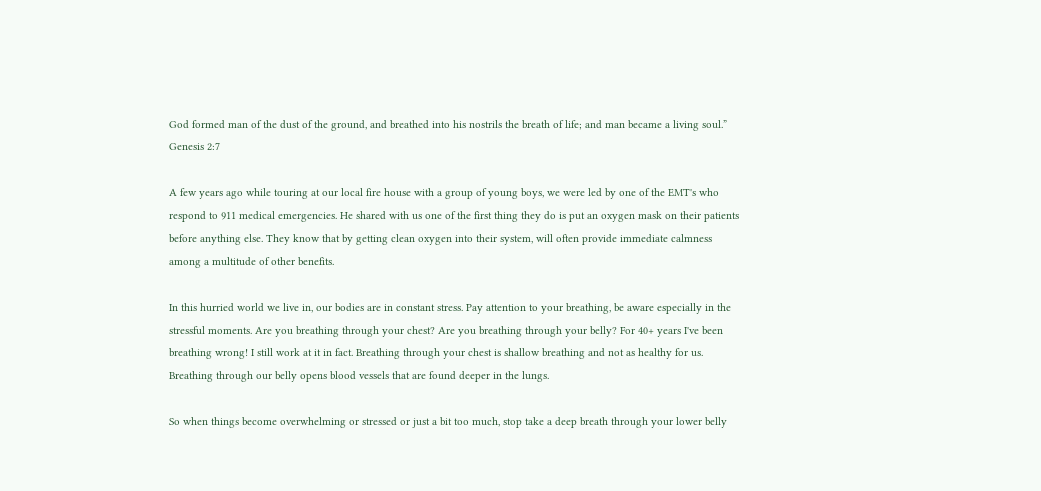God formed man of the dust of the ground, and breathed into his nostrils the breath of life; and man became a living soul.” Genesis 2:7

A few years ago while touring at our local fire house with a group of young boys, we were led by one of the EMT's who respond to 911 medical emergencies. He shared with us one of the first thing they do is put an oxygen mask on their patients before anything else. They know that by getting clean oxygen into their system, will often provide immediate calmness among a multitude of other benefits.

In this hurried world we live in, our bodies are in constant stress. Pay attention to your breathing, be aware especially in the stressful moments. Are you breathing through your chest? Are you breathing through your belly? For 40+ years I've been breathing wrong! I still work at it in fact. Breathing through your chest is shallow breathing and not as healthy for us. Breathing through our belly opens blood vessels that are found deeper in the lungs.

So when things become overwhelming or stressed or just a bit too much, stop take a deep breath through your lower belly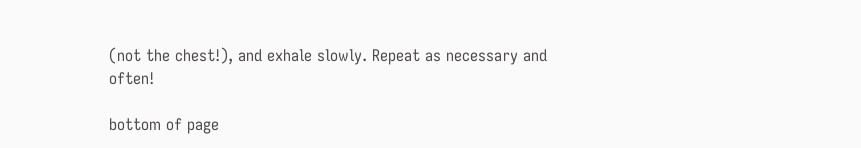(not the chest!), and exhale slowly. Repeat as necessary and often!

bottom of page